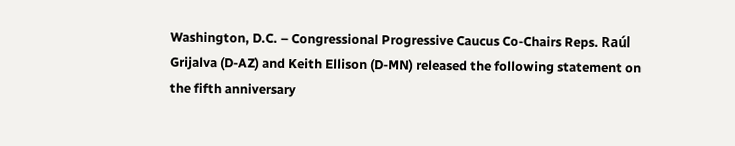Washington, D.C. – Congressional Progressive Caucus Co-Chairs Reps. Raúl Grijalva (D-AZ) and Keith Ellison (D-MN) released the following statement on the fifth anniversary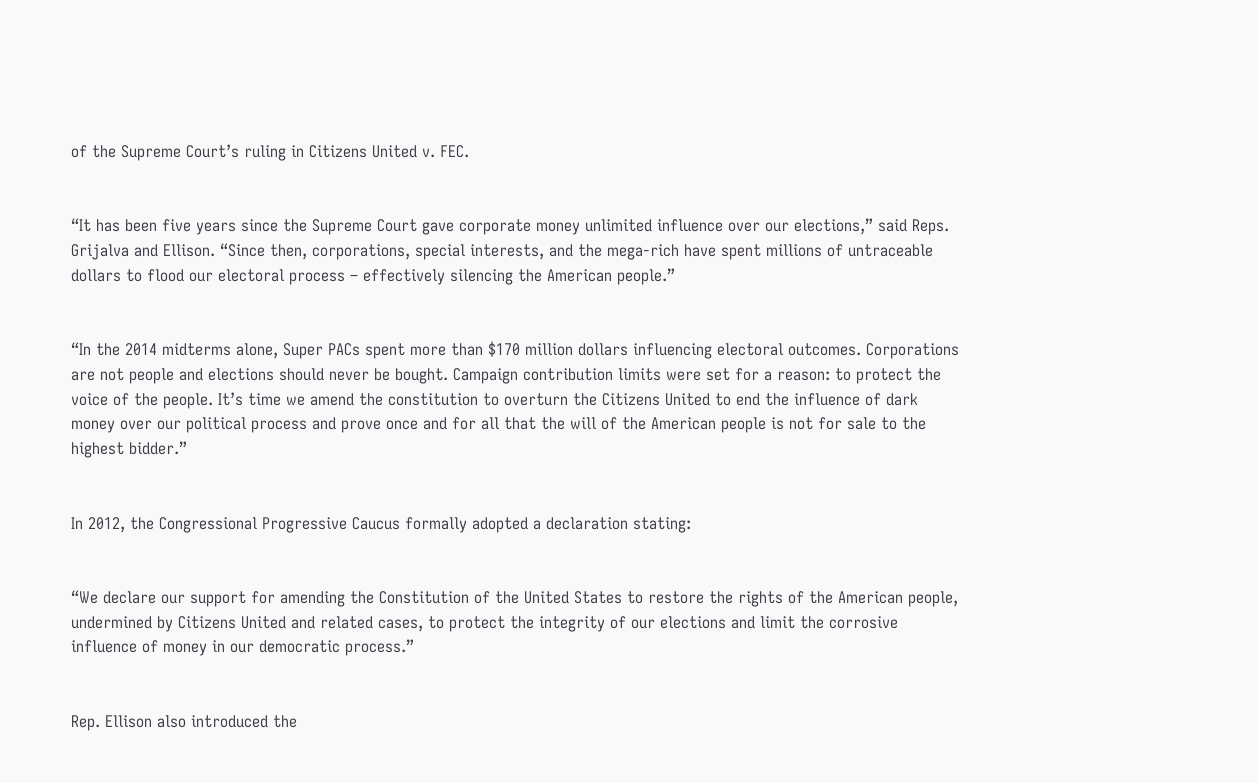of the Supreme Court’s ruling in Citizens United v. FEC.


“It has been five years since the Supreme Court gave corporate money unlimited influence over our elections,” said Reps. Grijalva and Ellison. “Since then, corporations, special interests, and the mega-rich have spent millions of untraceable dollars to flood our electoral process – effectively silencing the American people.”


“In the 2014 midterms alone, Super PACs spent more than $170 million dollars influencing electoral outcomes. Corporations are not people and elections should never be bought. Campaign contribution limits were set for a reason: to protect the voice of the people. It’s time we amend the constitution to overturn the Citizens United to end the influence of dark money over our political process and prove once and for all that the will of the American people is not for sale to the highest bidder.”


In 2012, the Congressional Progressive Caucus formally adopted a declaration stating:


“We declare our support for amending the Constitution of the United States to restore the rights of the American people, undermined by Citizens United and related cases, to protect the integrity of our elections and limit the corrosive influence of money in our democratic process.”


Rep. Ellison also introduced the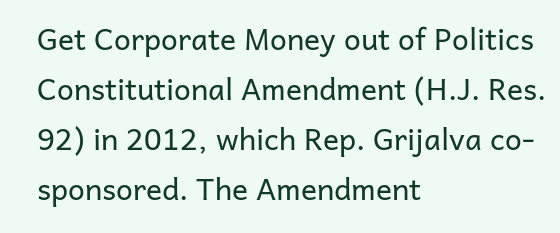Get Corporate Money out of Politics Constitutional Amendment (H.J. Res. 92) in 2012, which Rep. Grijalva co-sponsored. The Amendment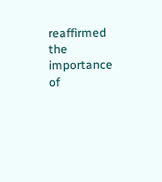reaffirmed the importance of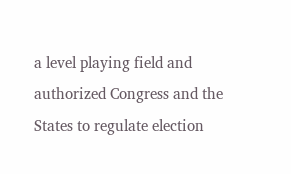a level playing field and authorized Congress and the States to regulate election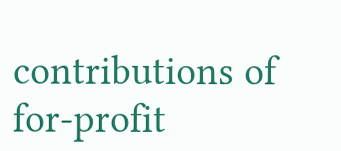contributions of for-profit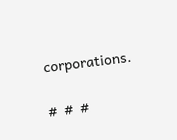corporations.


#  #  #